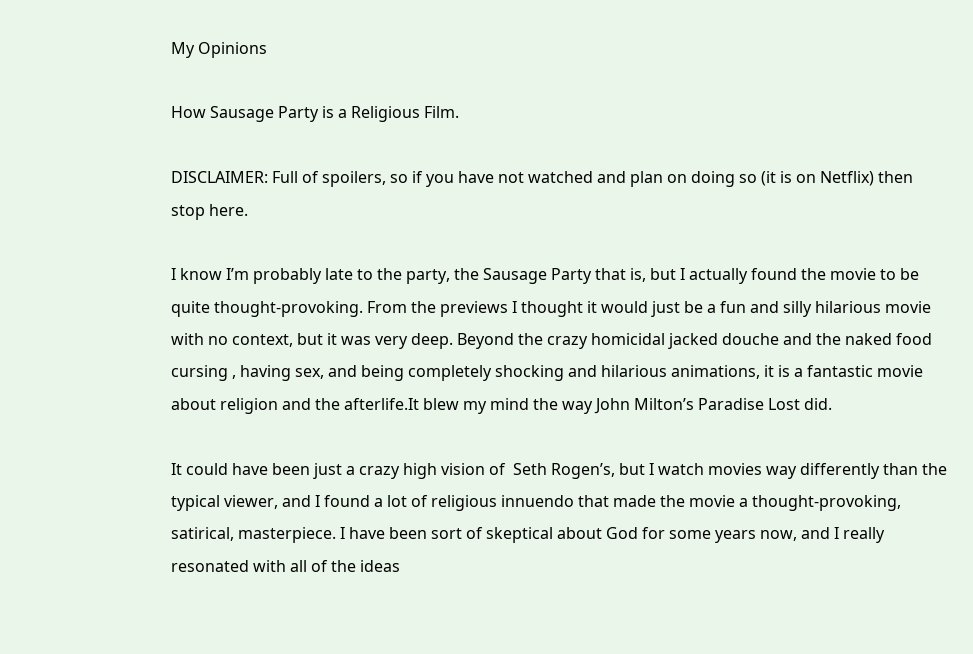My Opinions

How Sausage Party is a Religious Film.

DISCLAIMER: Full of spoilers, so if you have not watched and plan on doing so (it is on Netflix) then stop here.

I know I’m probably late to the party, the Sausage Party that is, but I actually found the movie to be quite thought-provoking. From the previews I thought it would just be a fun and silly hilarious movie with no context, but it was very deep. Beyond the crazy homicidal jacked douche and the naked food cursing , having sex, and being completely shocking and hilarious animations, it is a fantastic movie about religion and the afterlife.It blew my mind the way John Milton’s Paradise Lost did.

It could have been just a crazy high vision of  Seth Rogen’s, but I watch movies way differently than the typical viewer, and I found a lot of religious innuendo that made the movie a thought-provoking, satirical, masterpiece. I have been sort of skeptical about God for some years now, and I really resonated with all of the ideas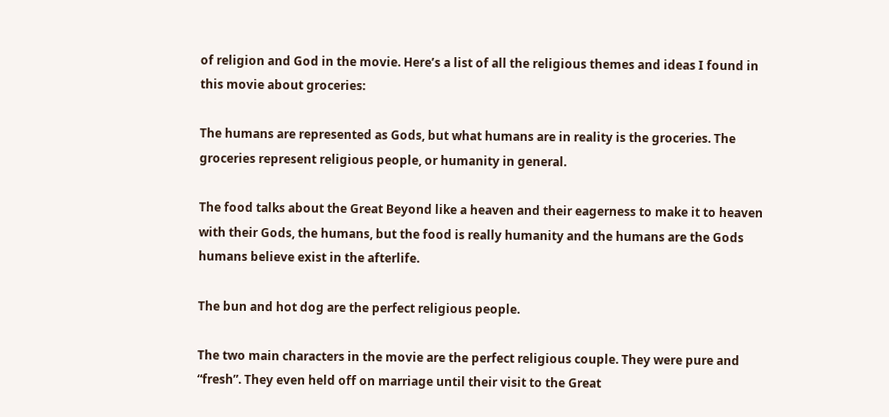of religion and God in the movie. Here’s a list of all the religious themes and ideas I found in this movie about groceries:

The humans are represented as Gods, but what humans are in reality is the groceries. The groceries represent religious people, or humanity in general.

The food talks about the Great Beyond like a heaven and their eagerness to make it to heaven with their Gods, the humans, but the food is really humanity and the humans are the Gods humans believe exist in the afterlife.

The bun and hot dog are the perfect religious people.

The two main characters in the movie are the perfect religious couple. They were pure and “fresh”. They even held off on marriage until their visit to the Great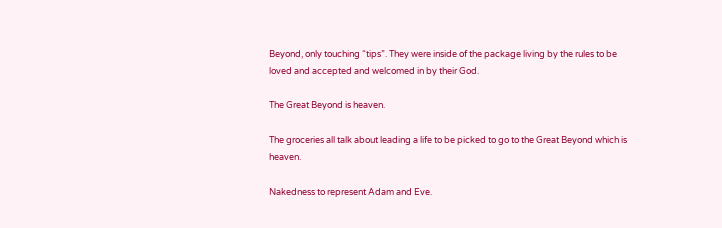Beyond, only touching “tips”. They were inside of the package living by the rules to be loved and accepted and welcomed in by their God.

The Great Beyond is heaven.

The groceries all talk about leading a life to be picked to go to the Great Beyond which is heaven.

Nakedness to represent Adam and Eve.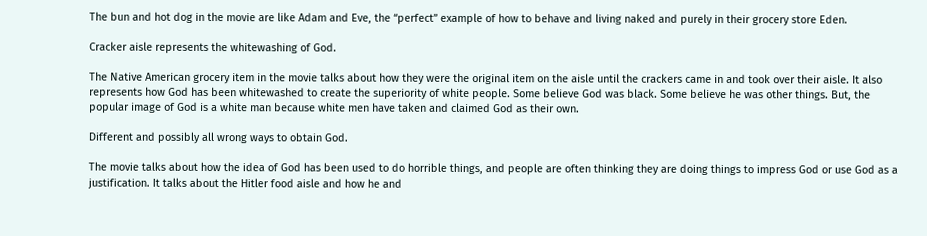The bun and hot dog in the movie are like Adam and Eve, the “perfect” example of how to behave and living naked and purely in their grocery store Eden.

Cracker aisle represents the whitewashing of God.

The Native American grocery item in the movie talks about how they were the original item on the aisle until the crackers came in and took over their aisle. It also represents how God has been whitewashed to create the superiority of white people. Some believe God was black. Some believe he was other things. But, the popular image of God is a white man because white men have taken and claimed God as their own.

Different and possibly all wrong ways to obtain God.

The movie talks about how the idea of God has been used to do horrible things, and people are often thinking they are doing things to impress God or use God as a justification. It talks about the Hitler food aisle and how he and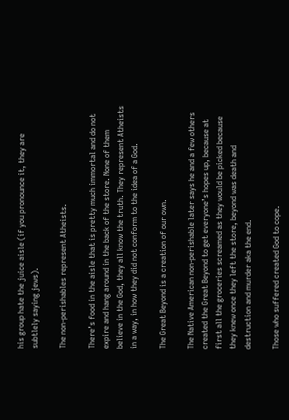his group hate the juice aisle (if you pronounce it, they are subtlely saying jews).

The non-perishables represent Atheists.

There’s food in the aisle that is pretty much immortal and do not expire and hang around in the back of the store. None of them believe in the God, they all know the truth. They represent Atheists in a way, in how they did not conform to the idea of a God.

The Great Beyond is a creation of our own.

The Native American non-perishable later says he and a few others created the Great Beyond to get everyone’s hopes up, because at first all the groceries screamed as they would be picked because they knew once they left the store, beyond was death and destruction and murder aka the end.

Those who suffered created God to cope.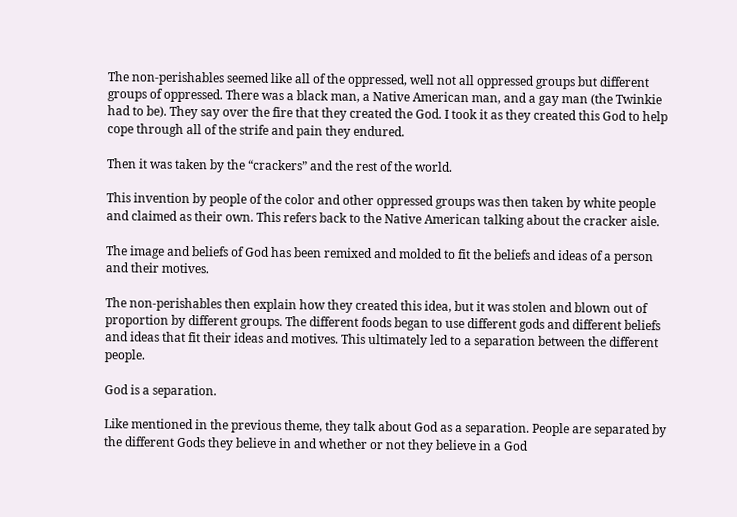The non-perishables seemed like all of the oppressed, well not all oppressed groups but different groups of oppressed. There was a black man, a Native American man, and a gay man (the Twinkie had to be). They say over the fire that they created the God. I took it as they created this God to help cope through all of the strife and pain they endured.

Then it was taken by the “crackers” and the rest of the world.

This invention by people of the color and other oppressed groups was then taken by white people and claimed as their own. This refers back to the Native American talking about the cracker aisle.

The image and beliefs of God has been remixed and molded to fit the beliefs and ideas of a person and their motives.

The non-perishables then explain how they created this idea, but it was stolen and blown out of proportion by different groups. The different foods began to use different gods and different beliefs and ideas that fit their ideas and motives. This ultimately led to a separation between the different people.

God is a separation.

Like mentioned in the previous theme, they talk about God as a separation. People are separated by the different Gods they believe in and whether or not they believe in a God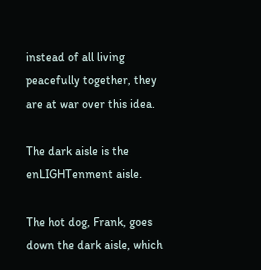instead of all living peacefully together, they are at war over this idea.

The dark aisle is the enLIGHTenment aisle.

The hot dog, Frank, goes down the dark aisle, which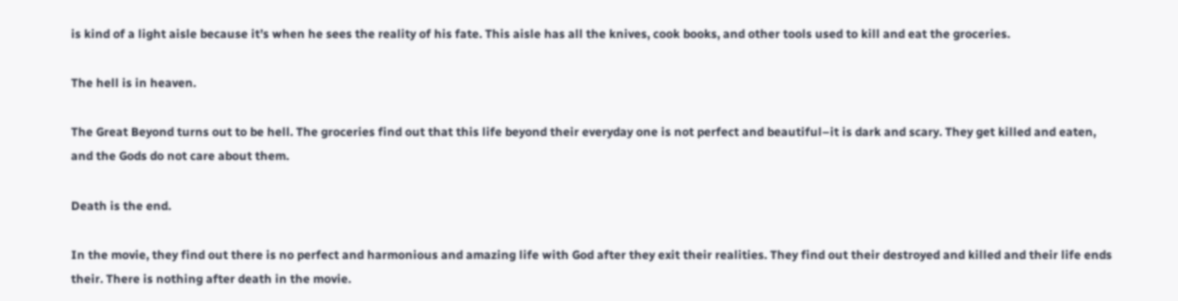is kind of a light aisle because it’s when he sees the reality of his fate. This aisle has all the knives, cook books, and other tools used to kill and eat the groceries.

The hell is in heaven.

The Great Beyond turns out to be hell. The groceries find out that this life beyond their everyday one is not perfect and beautiful–it is dark and scary. They get killed and eaten, and the Gods do not care about them.

Death is the end.

In the movie, they find out there is no perfect and harmonious and amazing life with God after they exit their realities. They find out their destroyed and killed and their life ends their. There is nothing after death in the movie.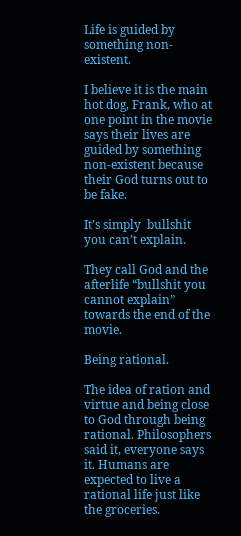Life is guided by something non-existent.

I believe it is the main hot dog, Frank, who at one point in the movie says their lives are guided by something non-existent because their God turns out to be fake.

It’s simply  bullshit you can’t explain.

They call God and the afterlife “bullshit you cannot explain” towards the end of the movie.

Being rational.

The idea of ration and virtue and being close to God through being rational. Philosophers said it, everyone says it. Humans are expected to live a rational life just like the groceries.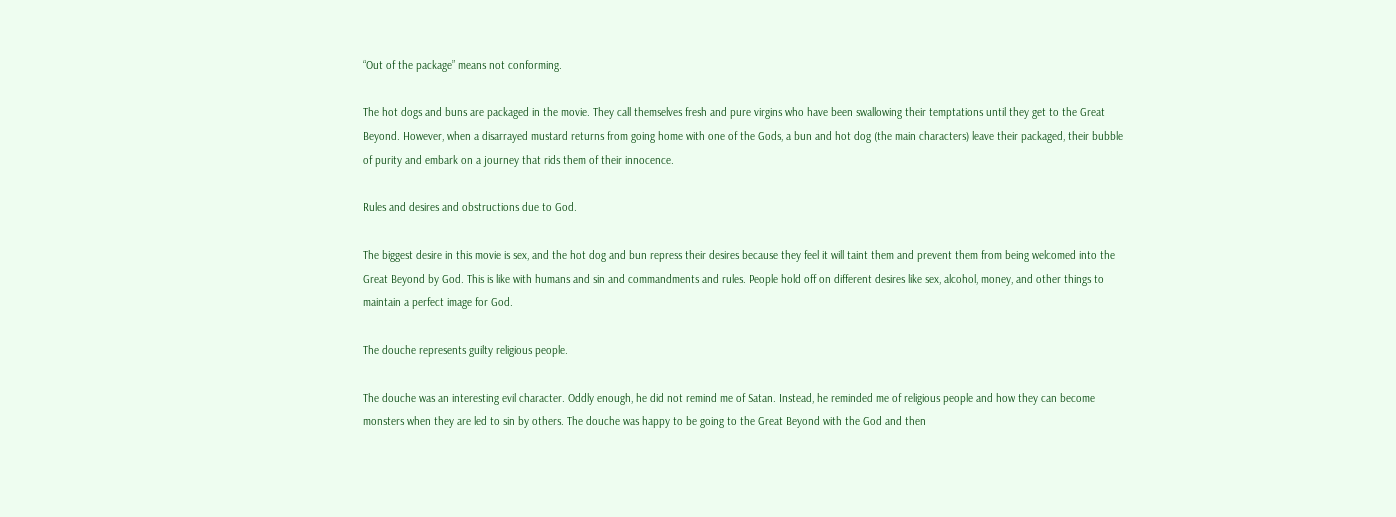“Out of the package” means not conforming.

The hot dogs and buns are packaged in the movie. They call themselves fresh and pure virgins who have been swallowing their temptations until they get to the Great Beyond. However, when a disarrayed mustard returns from going home with one of the Gods, a bun and hot dog (the main characters) leave their packaged, their bubble of purity and embark on a journey that rids them of their innocence.

Rules and desires and obstructions due to God.

The biggest desire in this movie is sex, and the hot dog and bun repress their desires because they feel it will taint them and prevent them from being welcomed into the Great Beyond by God. This is like with humans and sin and commandments and rules. People hold off on different desires like sex, alcohol, money, and other things to maintain a perfect image for God.

The douche represents guilty religious people.

The douche was an interesting evil character. Oddly enough, he did not remind me of Satan. Instead, he reminded me of religious people and how they can become monsters when they are led to sin by others. The douche was happy to be going to the Great Beyond with the God and then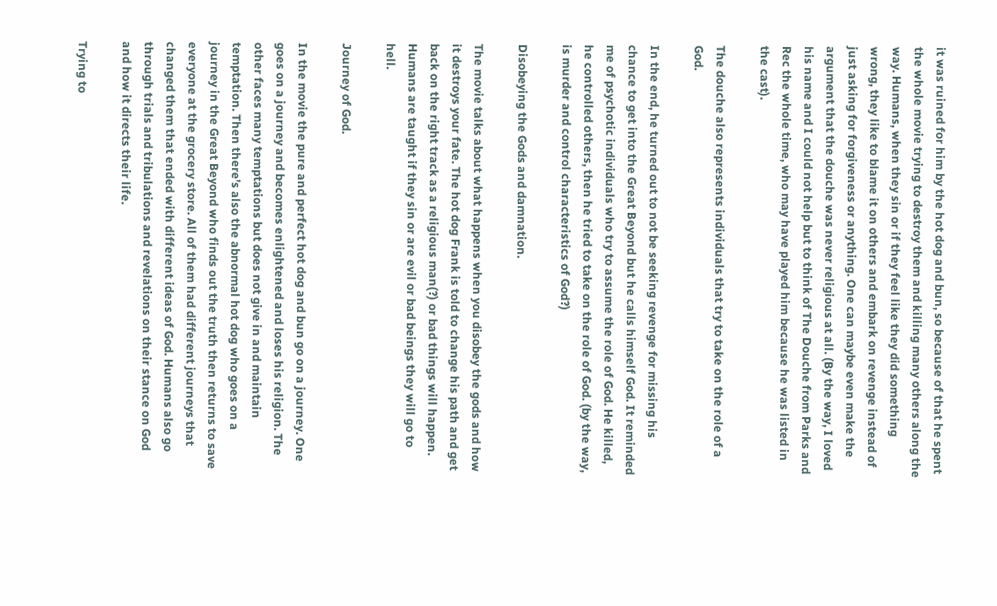it was ruined for him by the hot dog and bun, so because of that he spent the whole movie trying to destroy them and killing many others along the way. Humans, when they sin or if they feel like they did something wrong, they like to blame it on others and embark on revenge instead of just asking for forgiveness or anything. One can maybe even make the argument that the douche was never religious at all. (By the way, I loved his name and I could not help but to think of The Douche from Parks and Rec the whole time, who may have played him because he was listed in the cast).

The douche also represents individuals that try to take on the role of a God.

In the end, he turned out to not be seeking revenge for missing his chance to get into the Great Beyond but he calls himself God. It reminded me of psychotic individuals who try to assume the role of God. He killed, he controlled others, then he tried to take on the role of God. (by the way, is murder and control characteristics of God?)

Disobeying the Gods and damnation.

The movie talks about what happens when you disobey the gods and how it destroys your fate. The hot dog Frank is told to change his path and get back on the right track as a religious man(?) or bad things will happen. Humans are taught if they sin or are evil or bad beings they will go to hell.

Journey of God.

In the movie the pure and perfect hot dog and bun go on a journey. One goes on a journey and becomes enlightened and loses his religion. The other faces many temptations but does not give in and maintain temptation. Then there’s also the abnormal hot dog who goes on a journey in the Great Beyond who finds out the truth then returns to save everyone at the grocery store. All of them had different journeys that changed them that ended with different ideas of God. Humans also go through trials and tribulations and revelations on their stance on God and how it directs their life.

Trying to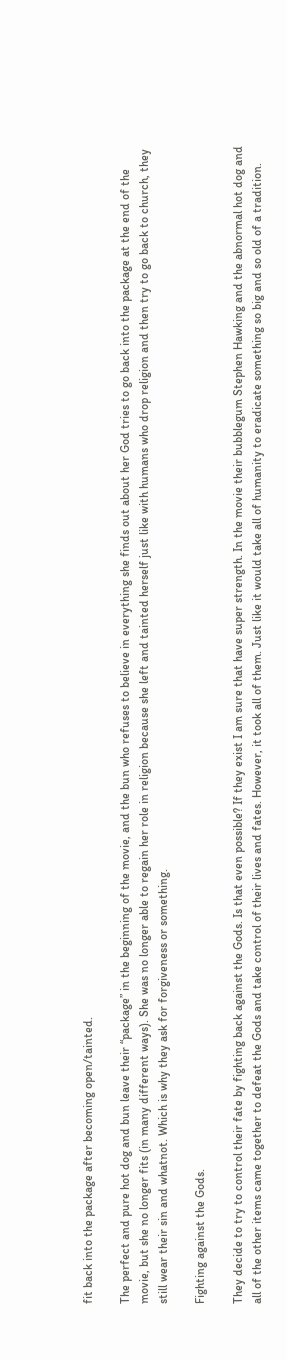fit back into the package after becoming open/tainted.

The perfect and pure hot dog and bun leave their “package” in the beginning of the movie, and the bun who refuses to believe in everything she finds out about her God tries to go back into the package at the end of the movie, but she no longer fits (in many different ways). She was no longer able to regain her role in religion because she left and tainted herself just like with humans who drop religion and then try to go back to church, they still wear their sin and whatnot. Which is why they ask for forgiveness or something.

Fighting against the Gods.

They decide to try to control their fate by fighting back against the Gods. Is that even possible? If they exist I am sure that have super strength. In the movie their bubblegum Stephen Hawking and the abnormal hot dog and all of the other items came together to defeat the Gods and take control of their lives and fates. However, it took all of them. Just like it would take all of humanity to eradicate something so big and so old of a tradition.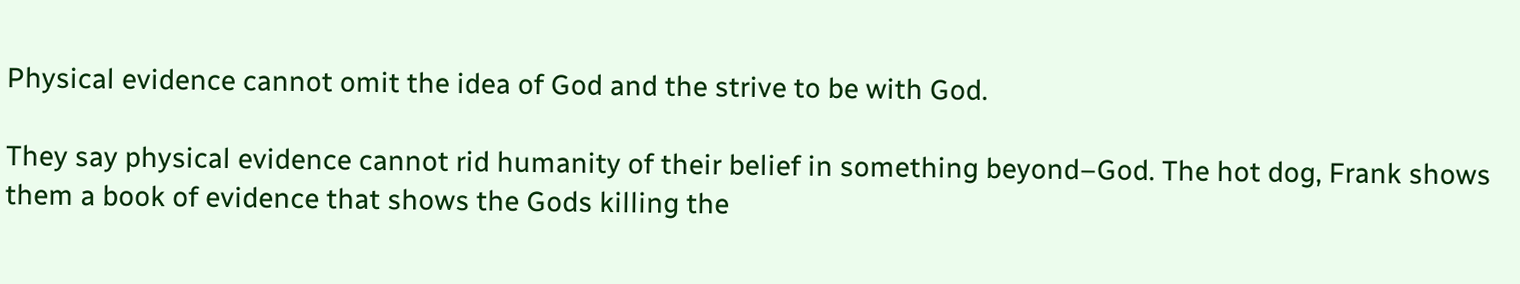Physical evidence cannot omit the idea of God and the strive to be with God.

They say physical evidence cannot rid humanity of their belief in something beyond–God. The hot dog, Frank shows them a book of evidence that shows the Gods killing the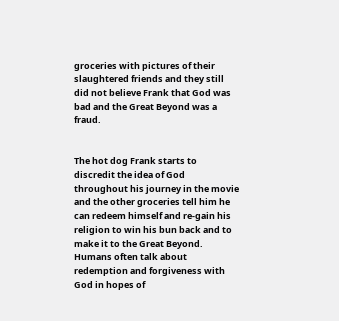groceries with pictures of their slaughtered friends and they still did not believe Frank that God was bad and the Great Beyond was a fraud.


The hot dog Frank starts to discredit the idea of God throughout his journey in the movie and the other groceries tell him he can redeem himself and re-gain his religion to win his bun back and to make it to the Great Beyond. Humans often talk about redemption and forgiveness with God in hopes of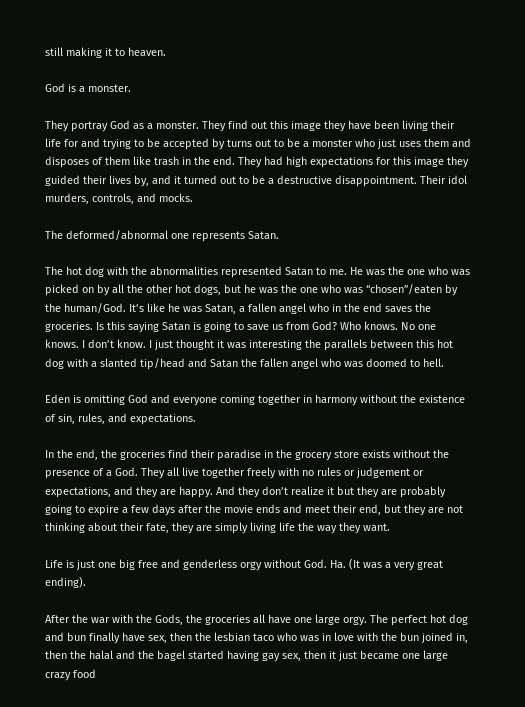still making it to heaven.

God is a monster.

They portray God as a monster. They find out this image they have been living their life for and trying to be accepted by turns out to be a monster who just uses them and disposes of them like trash in the end. They had high expectations for this image they guided their lives by, and it turned out to be a destructive disappointment. Their idol murders, controls, and mocks.

The deformed/abnormal one represents Satan.

The hot dog with the abnormalities represented Satan to me. He was the one who was picked on by all the other hot dogs, but he was the one who was “chosen”/eaten by the human/God. It’s like he was Satan, a fallen angel who in the end saves the groceries. Is this saying Satan is going to save us from God? Who knows. No one knows. I don’t know. I just thought it was interesting the parallels between this hot dog with a slanted tip/head and Satan the fallen angel who was doomed to hell.

Eden is omitting God and everyone coming together in harmony without the existence of sin, rules, and expectations.

In the end, the groceries find their paradise in the grocery store exists without the presence of a God. They all live together freely with no rules or judgement or expectations, and they are happy. And they don’t realize it but they are probably going to expire a few days after the movie ends and meet their end, but they are not thinking about their fate, they are simply living life the way they want.

Life is just one big free and genderless orgy without God. Ha. (It was a very great ending).

After the war with the Gods, the groceries all have one large orgy. The perfect hot dog and bun finally have sex, then the lesbian taco who was in love with the bun joined in, then the halal and the bagel started having gay sex, then it just became one large crazy food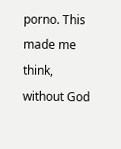porno. This made me think, without God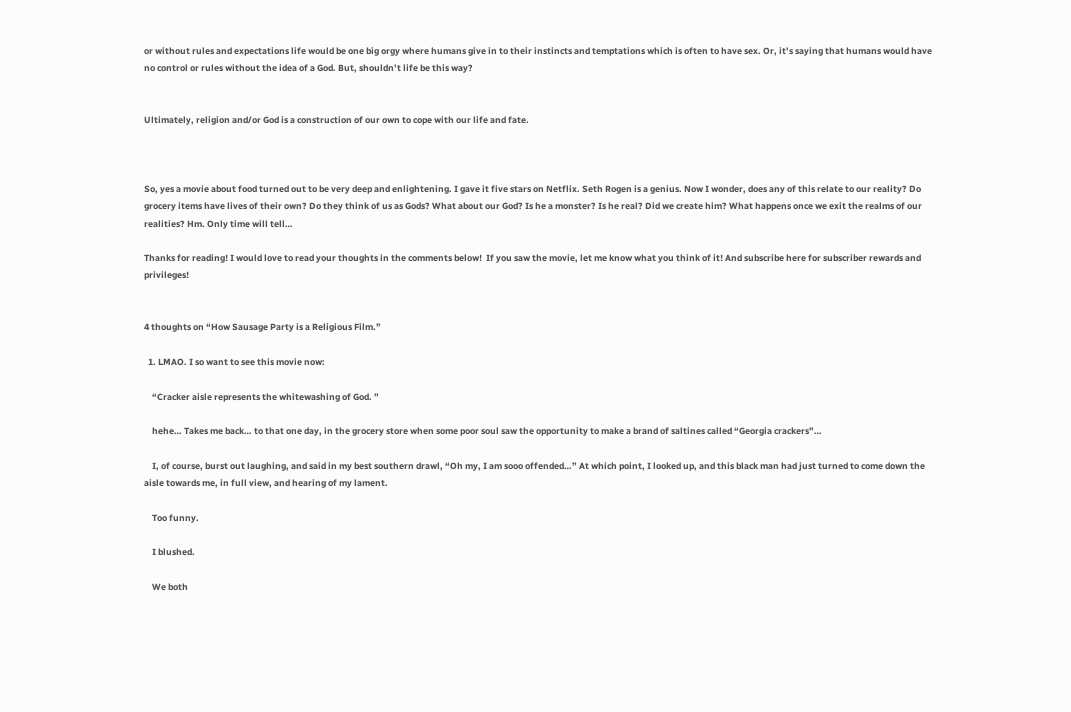or without rules and expectations life would be one big orgy where humans give in to their instincts and temptations which is often to have sex. Or, it’s saying that humans would have no control or rules without the idea of a God. But, shouldn’t life be this way?


Ultimately, religion and/or God is a construction of our own to cope with our life and fate.



So, yes a movie about food turned out to be very deep and enlightening. I gave it five stars on Netflix. Seth Rogen is a genius. Now I wonder, does any of this relate to our reality? Do grocery items have lives of their own? Do they think of us as Gods? What about our God? Is he a monster? Is he real? Did we create him? What happens once we exit the realms of our realities? Hm. Only time will tell…

Thanks for reading! I would love to read your thoughts in the comments below!  If you saw the movie, let me know what you think of it! And subscribe here for subscriber rewards and privileges!


4 thoughts on “How Sausage Party is a Religious Film.”

  1. LMAO. I so want to see this movie now:

    “Cracker aisle represents the whitewashing of God. ”

    hehe… Takes me back… to that one day, in the grocery store when some poor soul saw the opportunity to make a brand of saltines called “Georgia crackers”…

    I, of course, burst out laughing, and said in my best southern drawl, “Oh my, I am sooo offended…” At which point, I looked up, and this black man had just turned to come down the aisle towards me, in full view, and hearing of my lament.

    Too funny.

    I blushed.

    We both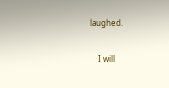laughed.

    I will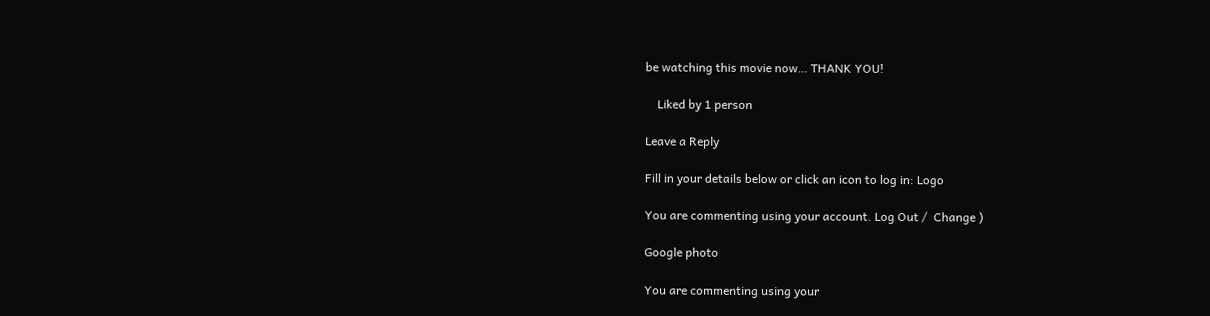be watching this movie now… THANK YOU!

    Liked by 1 person

Leave a Reply

Fill in your details below or click an icon to log in: Logo

You are commenting using your account. Log Out /  Change )

Google photo

You are commenting using your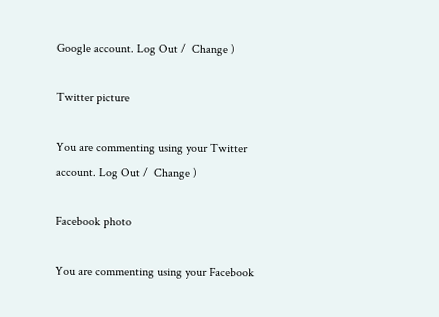Google account. Log Out /  Change )

Twitter picture

You are commenting using your Twitter account. Log Out /  Change )

Facebook photo

You are commenting using your Facebook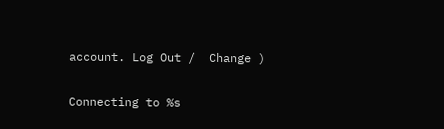account. Log Out /  Change )

Connecting to %s